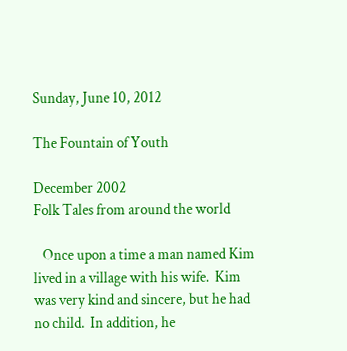Sunday, June 10, 2012

The Fountain of Youth

December 2002
Folk Tales from around the world

   Once upon a time a man named Kim lived in a village with his wife.  Kim was very kind and sincere, but he had no child.  In addition, he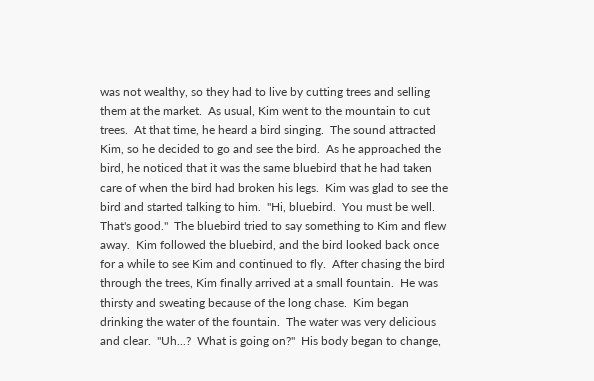was not wealthy, so they had to live by cutting trees and selling them at the market.  As usual, Kim went to the mountain to cut trees.  At that time, he heard a bird singing.  The sound attracted Kim, so he decided to go and see the bird.  As he approached the bird, he noticed that it was the same bluebird that he had taken care of when the bird had broken his legs.  Kim was glad to see the bird and started talking to him.  "Hi, bluebird.  You must be well.  That's good."  The bluebird tried to say something to Kim and flew away.  Kim followed the bluebird, and the bird looked back once for a while to see Kim and continued to fly.  After chasing the bird through the trees, Kim finally arrived at a small fountain.  He was thirsty and sweating because of the long chase.  Kim began drinking the water of the fountain.  The water was very delicious and clear.  "Uh...?  What is going on?"  His body began to change,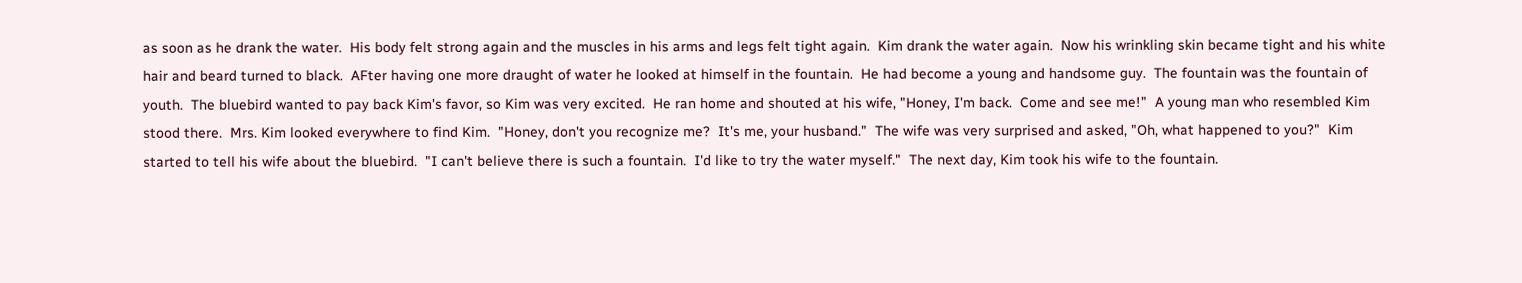as soon as he drank the water.  His body felt strong again and the muscles in his arms and legs felt tight again.  Kim drank the water again.  Now his wrinkling skin became tight and his white hair and beard turned to black.  AFter having one more draught of water he looked at himself in the fountain.  He had become a young and handsome guy.  The fountain was the fountain of youth.  The bluebird wanted to pay back Kim's favor, so Kim was very excited.  He ran home and shouted at his wife, "Honey, I'm back.  Come and see me!"  A young man who resembled Kim stood there.  Mrs. Kim looked everywhere to find Kim.  "Honey, don't you recognize me?  It's me, your husband."  The wife was very surprised and asked, "Oh, what happened to you?"  Kim started to tell his wife about the bluebird.  "I can't believe there is such a fountain.  I'd like to try the water myself."  The next day, Kim took his wife to the fountain.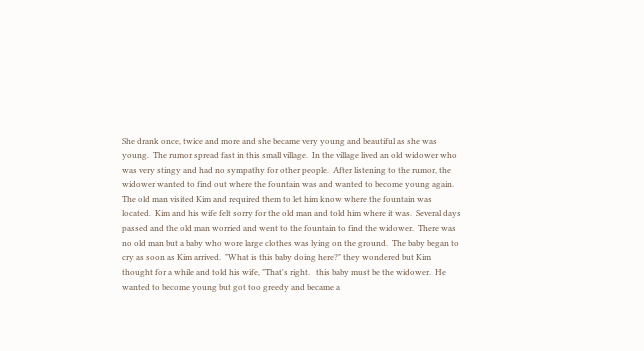She drank once, twice and more and she became very young and beautiful as she was young.  The rumor spread fast in this small village.  In the village lived an old widower who was very stingy and had no sympathy for other people.  After listening to the rumor, the widower wanted to find out where the fountain was and wanted to become young again.  The old man visited Kim and required them to let him know where the fountain was located.  Kim and his wife felt sorry for the old man and told him where it was.  Several days passed and the old man worried and went to the fountain to find the widower.  There was no old man but a baby who wore large clothes was lying on the ground.  The baby began to cry as soon as Kim arrived.  "What is this baby doing here?" they wondered but Kim thought for a while and told his wife, "That's right.   this baby must be the widower.  He wanted to become young but got too greedy and became a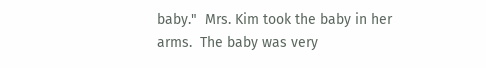baby."  Mrs. Kim took the baby in her arms.  The baby was very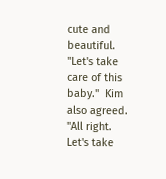cute and beautiful.  "Let's take care of this baby."  Kim also agreed.  "All right.  Let's take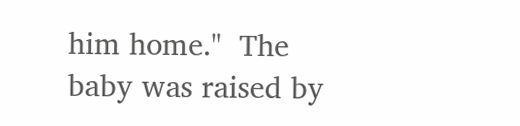him home."  The baby was raised by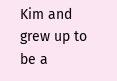Kim and grew up to be a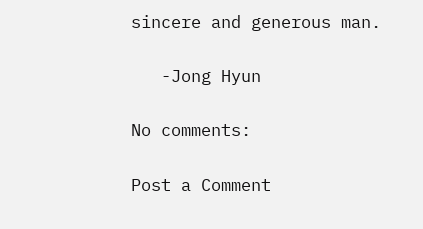sincere and generous man.

   -Jong Hyun

No comments:

Post a Comment